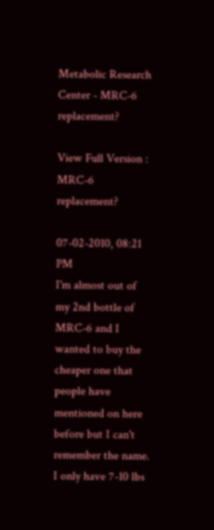Metabolic Research Center - MRC-6 replacement?

View Full Version : MRC-6 replacement?

07-02-2010, 08:21 PM
I'm almost out of my 2nd bottle of MRC-6 and I wanted to buy the cheaper one that people have mentioned on here before but I can't remember the name. I only have 7-10 lbs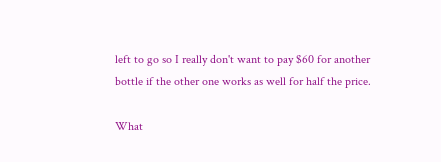left to go so I really don't want to pay $60 for another bottle if the other one works as well for half the price.

What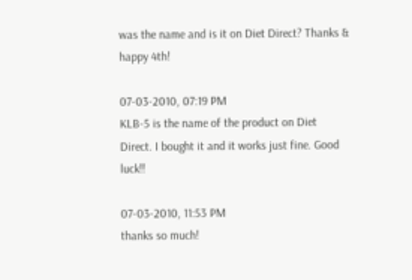was the name and is it on Diet Direct? Thanks & happy 4th!

07-03-2010, 07:19 PM
KLB-5 is the name of the product on Diet Direct. I bought it and it works just fine. Good luck!!

07-03-2010, 11:53 PM
thanks so much!